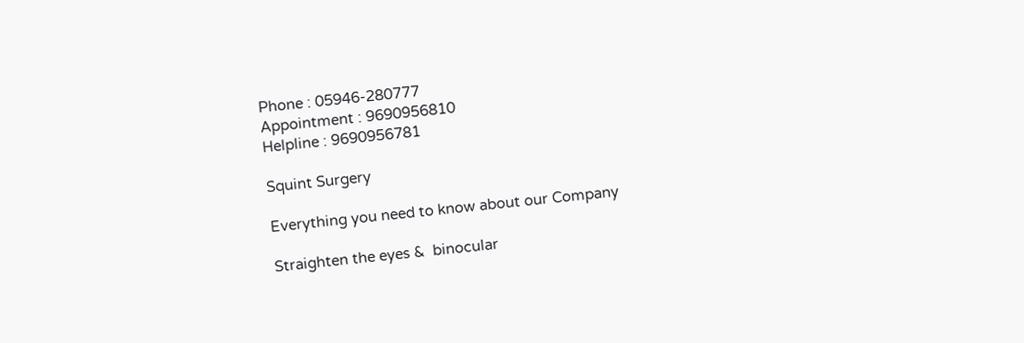Phone : 05946-280777
Appointment : 9690956810
Helpline : 9690956781

Squint Surgery

Everything you need to know about our Company

Straighten the eyes &  binocular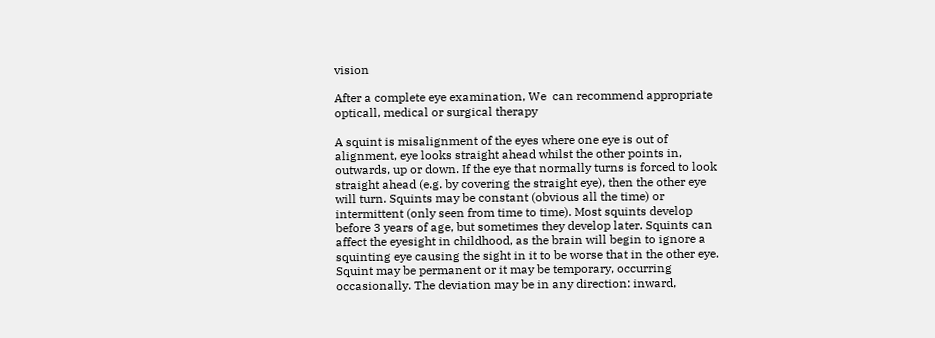vision

After a complete eye examination, We  can recommend appropriate opticall, medical or surgical therapy

A squint is misalignment of the eyes where one eye is out of alignment, eye looks straight ahead whilst the other points in, outwards, up or down. If the eye that normally turns is forced to look straight ahead (e.g. by covering the straight eye), then the other eye will turn. Squints may be constant (obvious all the time) or intermittent (only seen from time to time). Most squints develop before 3 years of age, but sometimes they develop later. Squints can affect the eyesight in childhood, as the brain will begin to ignore a squinting eye causing the sight in it to be worse that in the other eye. Squint may be permanent or it may be temporary, occurring occasionally. The deviation may be in any direction: inward,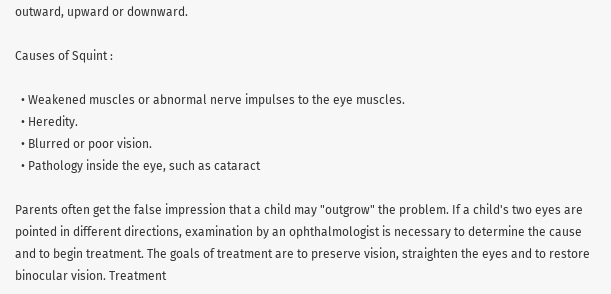outward, upward or downward.

Causes of Squint :

  • Weakened muscles or abnormal nerve impulses to the eye muscles.
  • Heredity.
  • Blurred or poor vision.
  • Pathology inside the eye, such as cataract

Parents often get the false impression that a child may "outgrow" the problem. If a child's two eyes are pointed in different directions, examination by an ophthalmologist is necessary to determine the cause and to begin treatment. The goals of treatment are to preserve vision, straighten the eyes and to restore binocular vision. Treatment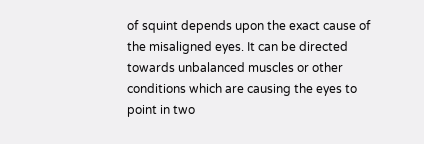of squint depends upon the exact cause of the misaligned eyes. It can be directed towards unbalanced muscles or other conditions which are causing the eyes to point in two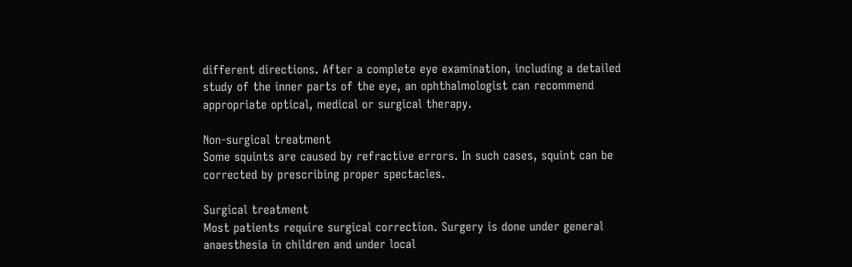different directions. After a complete eye examination, including a detailed study of the inner parts of the eye, an ophthalmologist can recommend appropriate optical, medical or surgical therapy.

Non-surgical treatment
Some squints are caused by refractive errors. In such cases, squint can be corrected by prescribing proper spectacles.

Surgical treatment
Most patients require surgical correction. Surgery is done under general anaesthesia in children and under local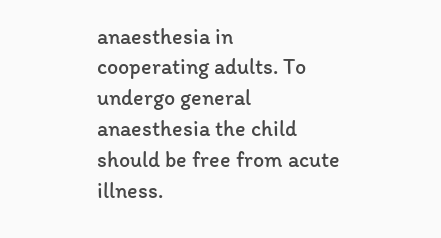anaesthesia in cooperating adults. To undergo general anaesthesia the child should be free from acute illness.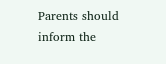Parents should inform the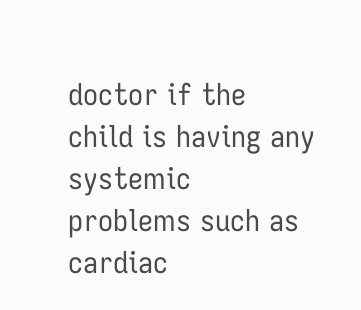doctor if the child is having any systemic problems such as cardiac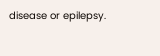disease or epilepsy.